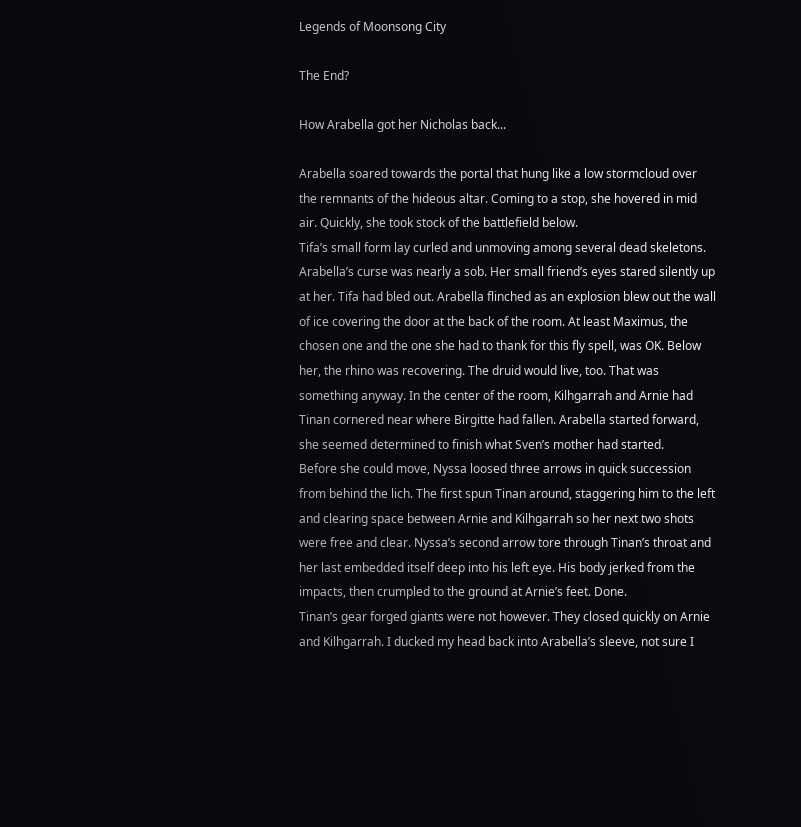Legends of Moonsong City

The End?

How Arabella got her Nicholas back...

Arabella soared towards the portal that hung like a low stormcloud over the remnants of the hideous altar. Coming to a stop, she hovered in mid air. Quickly, she took stock of the battlefield below.
Tifa’s small form lay curled and unmoving among several dead skeletons. Arabella’s curse was nearly a sob. Her small friend’s eyes stared silently up at her. Tifa had bled out. Arabella flinched as an explosion blew out the wall of ice covering the door at the back of the room. At least Maximus, the chosen one and the one she had to thank for this fly spell, was OK. Below her, the rhino was recovering. The druid would live, too. That was something anyway. In the center of the room, Kilhgarrah and Arnie had Tinan cornered near where Birgitte had fallen. Arabella started forward, she seemed determined to finish what Sven’s mother had started.
Before she could move, Nyssa loosed three arrows in quick succession from behind the lich. The first spun Tinan around, staggering him to the left and clearing space between Arnie and Kilhgarrah so her next two shots were free and clear. Nyssa’s second arrow tore through Tinan’s throat and her last embedded itself deep into his left eye. His body jerked from the impacts, then crumpled to the ground at Arnie’s feet. Done.
Tinan’s gear forged giants were not however. They closed quickly on Arnie and Kilhgarrah. I ducked my head back into Arabella’s sleeve, not sure I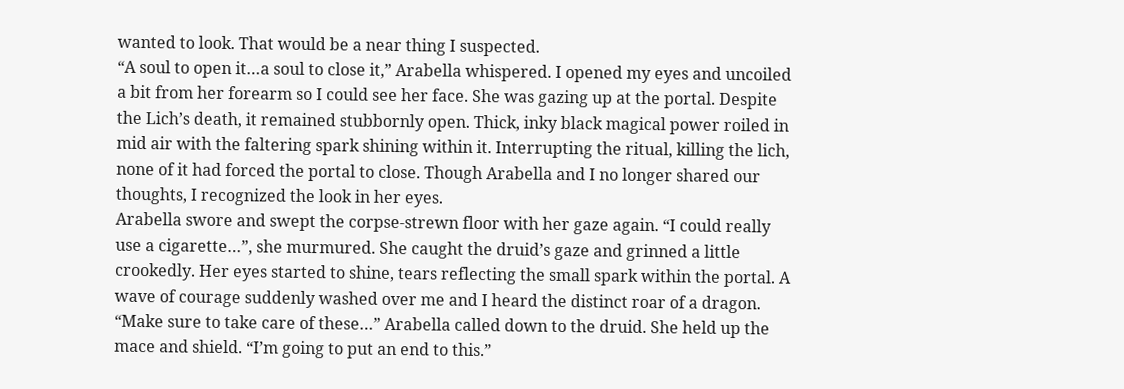wanted to look. That would be a near thing I suspected.
“A soul to open it…a soul to close it,” Arabella whispered. I opened my eyes and uncoiled a bit from her forearm so I could see her face. She was gazing up at the portal. Despite the Lich’s death, it remained stubbornly open. Thick, inky black magical power roiled in mid air with the faltering spark shining within it. Interrupting the ritual, killing the lich, none of it had forced the portal to close. Though Arabella and I no longer shared our thoughts, I recognized the look in her eyes.
Arabella swore and swept the corpse-strewn floor with her gaze again. “I could really use a cigarette…”, she murmured. She caught the druid’s gaze and grinned a little crookedly. Her eyes started to shine, tears reflecting the small spark within the portal. A wave of courage suddenly washed over me and I heard the distinct roar of a dragon.
“Make sure to take care of these…” Arabella called down to the druid. She held up the mace and shield. “I’m going to put an end to this.”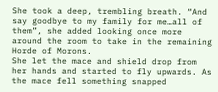She took a deep, trembling breath. “And say goodbye to my family for me…all of them”, she added looking once more around the room to take in the remaining Horde of Morons.
She let the mace and shield drop from her hands and started to fly upwards. As the mace fell something snapped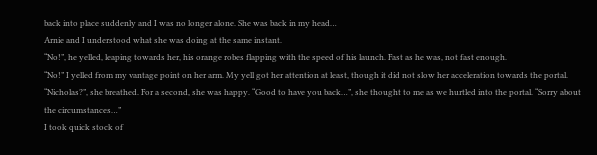back into place suddenly and I was no longer alone. She was back in my head…
Arnie and I understood what she was doing at the same instant.
“No!”, he yelled, leaping towards her, his orange robes flapping with the speed of his launch. Fast as he was, not fast enough.
“No!” I yelled from my vantage point on her arm. My yell got her attention at least, though it did not slow her acceleration towards the portal.
“Nicholas?”, she breathed. For a second, she was happy. “Good to have you back…”, she thought to me as we hurtled into the portal. “Sorry about the circumstances…”
I took quick stock of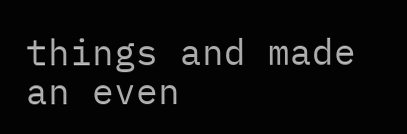things and made an even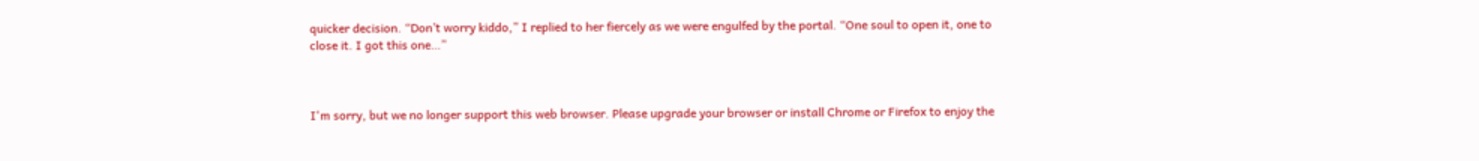quicker decision. “Don’t worry kiddo,” I replied to her fiercely as we were engulfed by the portal. “One soul to open it, one to close it. I got this one…”



I'm sorry, but we no longer support this web browser. Please upgrade your browser or install Chrome or Firefox to enjoy the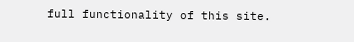full functionality of this site.